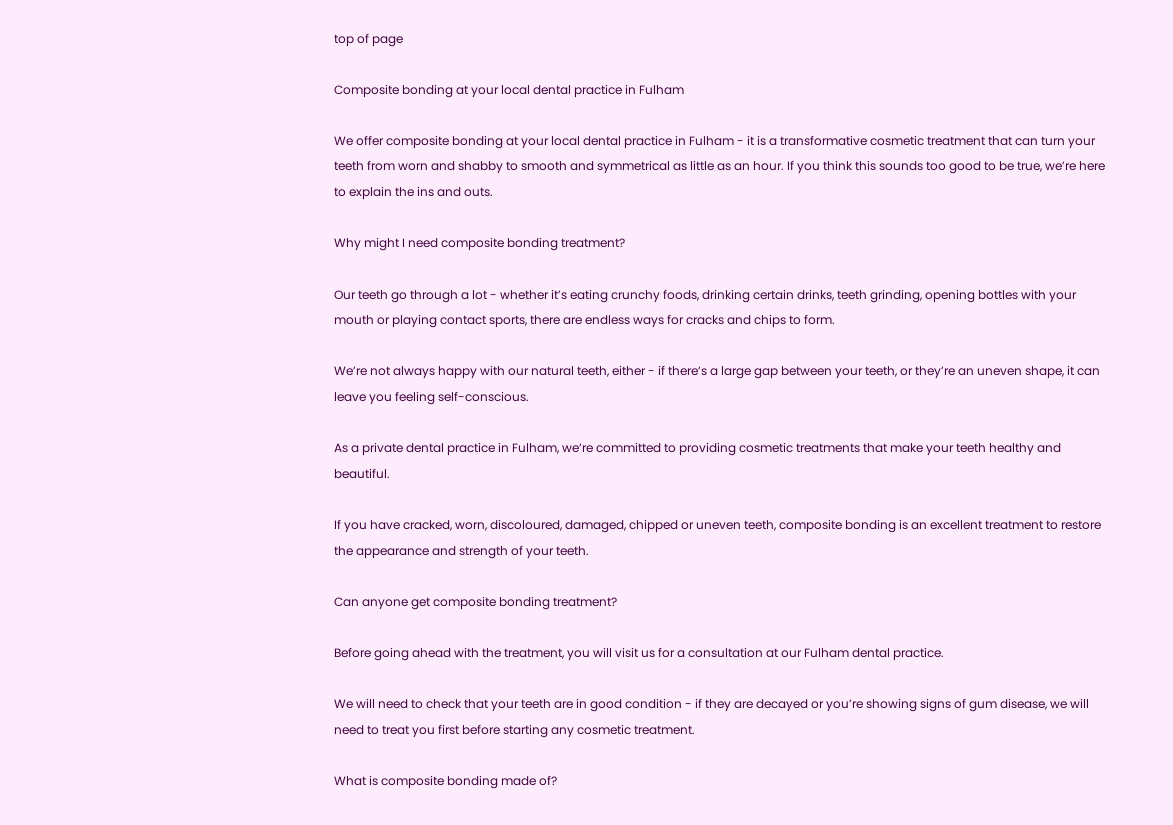top of page

Composite bonding at your local dental practice in Fulham

We offer composite bonding at your local dental practice in Fulham - it is a transformative cosmetic treatment that can turn your teeth from worn and shabby to smooth and symmetrical as little as an hour. If you think this sounds too good to be true, we’re here to explain the ins and outs.

Why might I need composite bonding treatment?

Our teeth go through a lot - whether it’s eating crunchy foods, drinking certain drinks, teeth grinding, opening bottles with your mouth or playing contact sports, there are endless ways for cracks and chips to form.

We’re not always happy with our natural teeth, either - if there’s a large gap between your teeth, or they’re an uneven shape, it can leave you feeling self-conscious.

As a private dental practice in Fulham, we’re committed to providing cosmetic treatments that make your teeth healthy and beautiful.

If you have cracked, worn, discoloured, damaged, chipped or uneven teeth, composite bonding is an excellent treatment to restore the appearance and strength of your teeth.

Can anyone get composite bonding treatment?

Before going ahead with the treatment, you will visit us for a consultation at our Fulham dental practice.

We will need to check that your teeth are in good condition - if they are decayed or you’re showing signs of gum disease, we will need to treat you first before starting any cosmetic treatment.

What is composite bonding made of?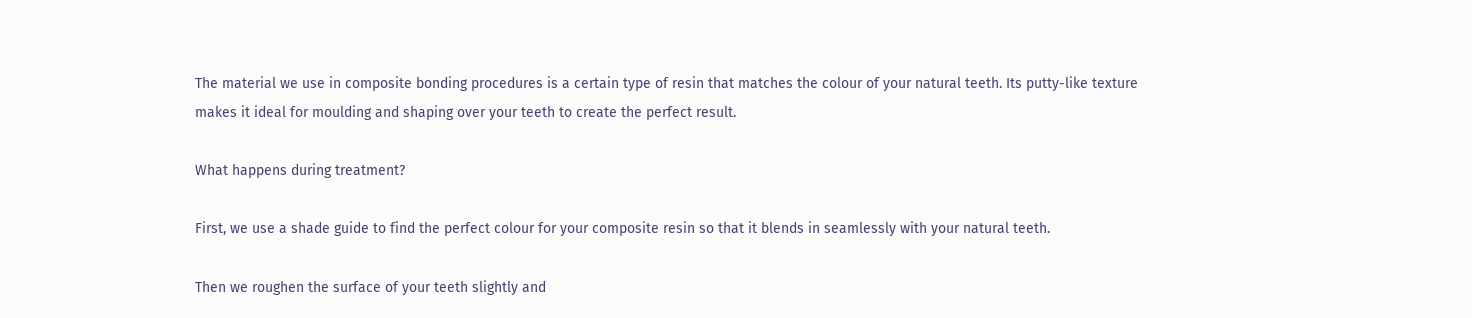The material we use in composite bonding procedures is a certain type of resin that matches the colour of your natural teeth. Its putty-like texture makes it ideal for moulding and shaping over your teeth to create the perfect result.

What happens during treatment?

First, we use a shade guide to find the perfect colour for your composite resin so that it blends in seamlessly with your natural teeth.

Then we roughen the surface of your teeth slightly and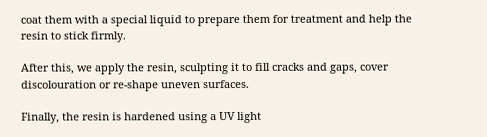coat them with a special liquid to prepare them for treatment and help the resin to stick firmly.

After this, we apply the resin, sculpting it to fill cracks and gaps, cover discolouration or re-shape uneven surfaces.

Finally, the resin is hardened using a UV light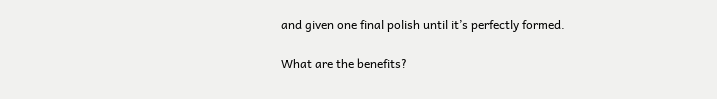and given one final polish until it’s perfectly formed.

What are the benefits?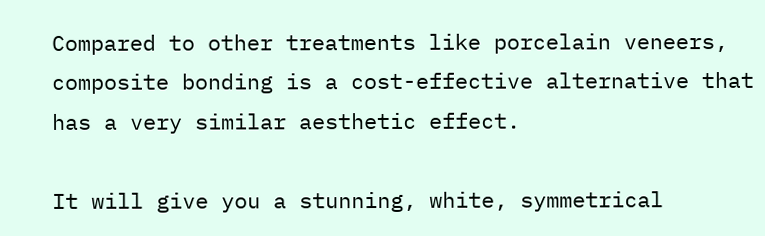Compared to other treatments like porcelain veneers, composite bonding is a cost-effective alternative that has a very similar aesthetic effect.

It will give you a stunning, white, symmetrical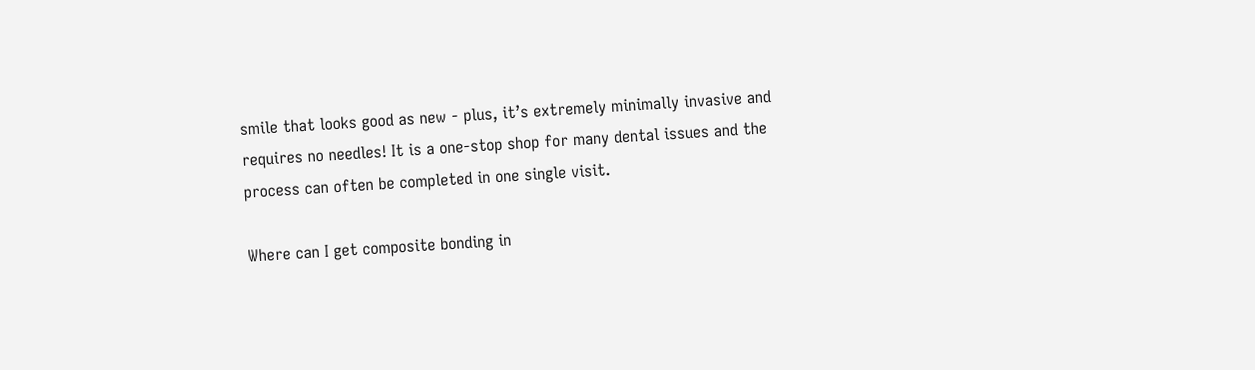smile that looks good as new - plus, it’s extremely minimally invasive and requires no needles! It is a one-stop shop for many dental issues and the process can often be completed in one single visit.

Where can I get composite bonding in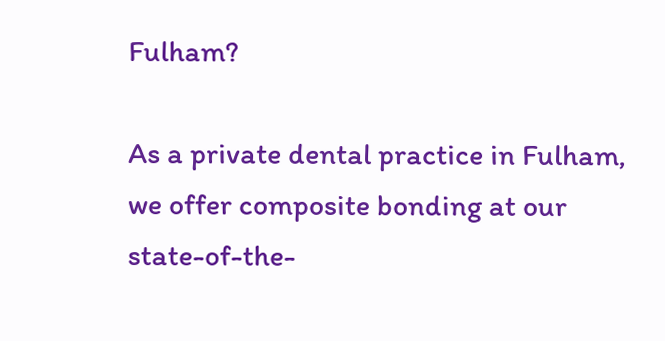Fulham?

As a private dental practice in Fulham, we offer composite bonding at our state-of-the-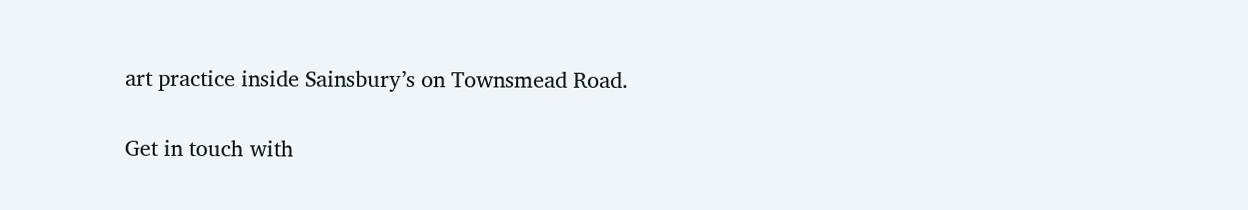art practice inside Sainsbury’s on Townsmead Road.

Get in touch with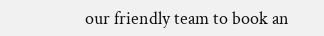our friendly team to book an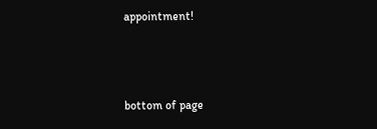appointment!



bottom of page